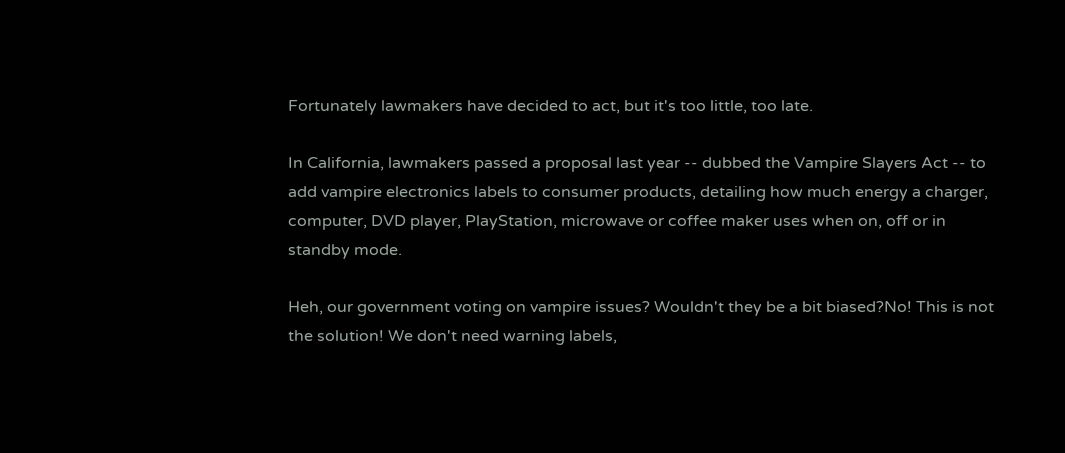Fortunately lawmakers have decided to act, but it's too little, too late.

In California, lawmakers passed a proposal last year -- dubbed the Vampire Slayers Act -- to add vampire electronics labels to consumer products, detailing how much energy a charger, computer, DVD player, PlayStation, microwave or coffee maker uses when on, off or in standby mode.

Heh, our government voting on vampire issues? Wouldn't they be a bit biased?No! This is not the solution! We don't need warning labels,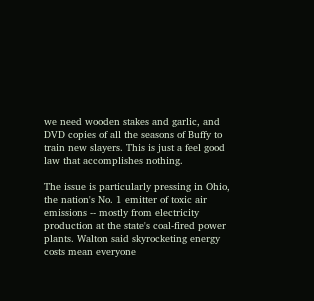we need wooden stakes and garlic, and DVD copies of all the seasons of Buffy to train new slayers. This is just a feel good law that accomplishes nothing.

The issue is particularly pressing in Ohio, the nation's No. 1 emitter of toxic air emissions -- mostly from electricity production at the state's coal-fired power plants. Walton said skyrocketing energy costs mean everyone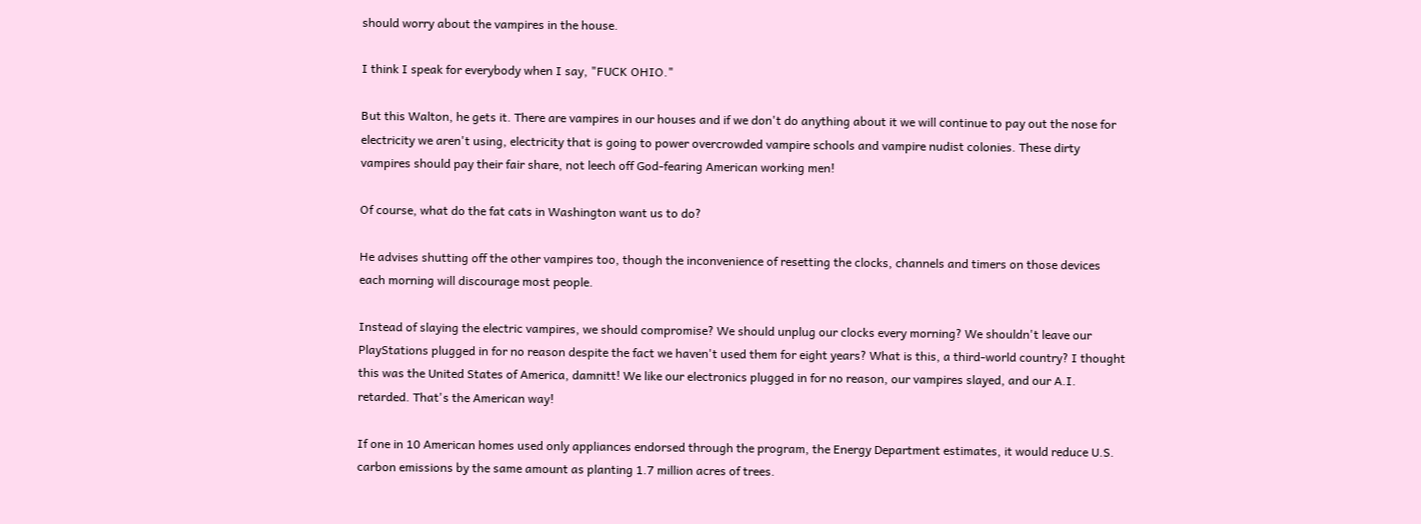should worry about the vampires in the house.

I think I speak for everybody when I say, "FUCK OHIO."

But this Walton, he gets it. There are vampires in our houses and if we don't do anything about it we will continue to pay out the nose for electricity we aren't using, electricity that is going to power overcrowded vampire schools and vampire nudist colonies. These dirty vampires should pay their fair share, not leech off God-fearing American working men!

Of course, what do the fat cats in Washington want us to do?

He advises shutting off the other vampires too, though the inconvenience of resetting the clocks, channels and timers on those devices each morning will discourage most people.

Instead of slaying the electric vampires, we should compromise? We should unplug our clocks every morning? We shouldn't leave our PlayStations plugged in for no reason despite the fact we haven't used them for eight years? What is this, a third-world country? I thought this was the United States of America, damnitt! We like our electronics plugged in for no reason, our vampires slayed, and our A.I. retarded. That's the American way!

If one in 10 American homes used only appliances endorsed through the program, the Energy Department estimates, it would reduce U.S. carbon emissions by the same amount as planting 1.7 million acres of trees.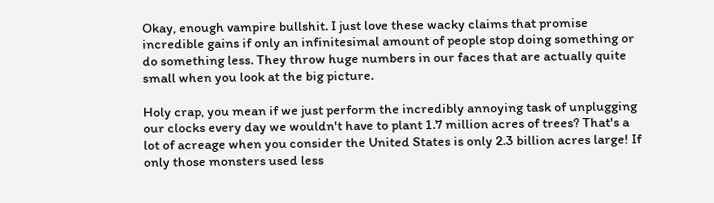Okay, enough vampire bullshit. I just love these wacky claims that promise incredible gains if only an infinitesimal amount of people stop doing something or do something less. They throw huge numbers in our faces that are actually quite small when you look at the big picture.

Holy crap, you mean if we just perform the incredibly annoying task of unplugging our clocks every day we wouldn't have to plant 1.7 million acres of trees? That's a lot of acreage when you consider the United States is only 2.3 billion acres large! If only those monsters used less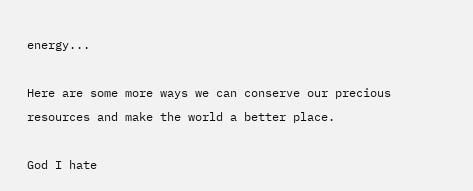energy...

Here are some more ways we can conserve our precious resources and make the world a better place.

God I hate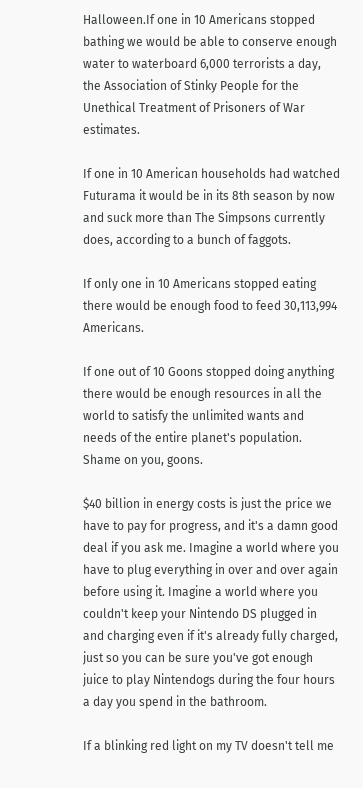Halloween.If one in 10 Americans stopped bathing we would be able to conserve enough water to waterboard 6,000 terrorists a day, the Association of Stinky People for the Unethical Treatment of Prisoners of War estimates.

If one in 10 American households had watched Futurama it would be in its 8th season by now and suck more than The Simpsons currently does, according to a bunch of faggots.

If only one in 10 Americans stopped eating there would be enough food to feed 30,113,994 Americans.

If one out of 10 Goons stopped doing anything there would be enough resources in all the world to satisfy the unlimited wants and needs of the entire planet's population. Shame on you, goons.

$40 billion in energy costs is just the price we have to pay for progress, and it's a damn good deal if you ask me. Imagine a world where you have to plug everything in over and over again before using it. Imagine a world where you couldn't keep your Nintendo DS plugged in and charging even if it's already fully charged, just so you can be sure you've got enough juice to play Nintendogs during the four hours a day you spend in the bathroom.

If a blinking red light on my TV doesn't tell me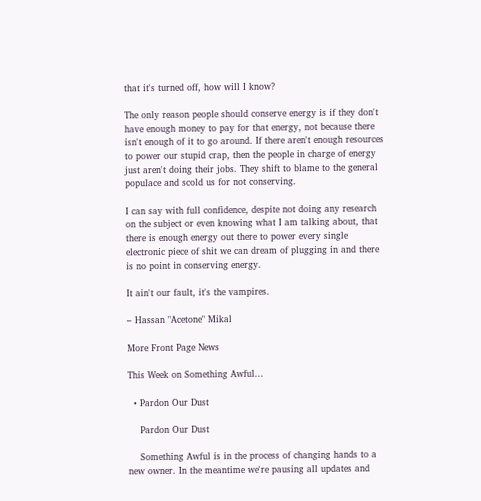that it's turned off, how will I know?

The only reason people should conserve energy is if they don't have enough money to pay for that energy, not because there isn't enough of it to go around. If there aren't enough resources to power our stupid crap, then the people in charge of energy just aren't doing their jobs. They shift to blame to the general populace and scold us for not conserving.

I can say with full confidence, despite not doing any research on the subject or even knowing what I am talking about, that there is enough energy out there to power every single electronic piece of shit we can dream of plugging in and there is no point in conserving energy.

It ain't our fault, it's the vampires.

– Hassan "Acetone" Mikal

More Front Page News

This Week on Something Awful...

  • Pardon Our Dust

    Pardon Our Dust

    Something Awful is in the process of changing hands to a new owner. In the meantime we're pausing all updates and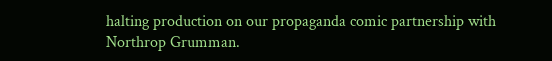halting production on our propaganda comic partnership with Northrop Grumman.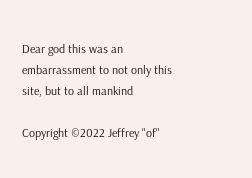Dear god this was an embarrassment to not only this site, but to all mankind

Copyright ©2022 Jeffrey "of"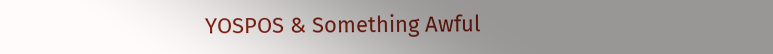YOSPOS & Something Awful